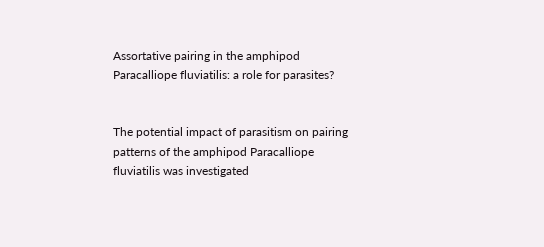Assortative pairing in the amphipod Paracalliope fluviatilis: a role for parasites?


The potential impact of parasitism on pairing patterns of the amphipod Paracalliope fluviatilis was investigated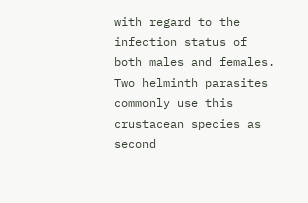with regard to the infection status of both males and females. Two helminth parasites commonly use this crustacean species as second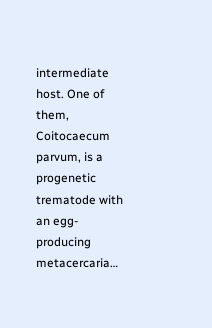intermediate host. One of them, Coitocaecum parvum, is a progenetic trematode with an egg-producing metacercaria…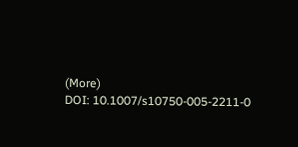(More)
DOI: 10.1007/s10750-005-2211-0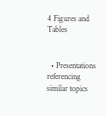4 Figures and Tables


  • Presentations referencing similar topics